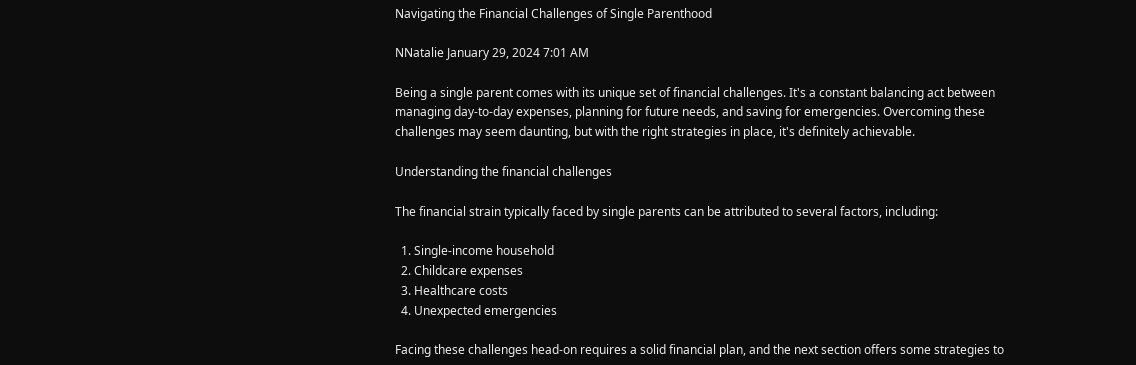Navigating the Financial Challenges of Single Parenthood

NNatalie January 29, 2024 7:01 AM

Being a single parent comes with its unique set of financial challenges. It's a constant balancing act between managing day-to-day expenses, planning for future needs, and saving for emergencies. Overcoming these challenges may seem daunting, but with the right strategies in place, it's definitely achievable.

Understanding the financial challenges

The financial strain typically faced by single parents can be attributed to several factors, including:

  1. Single-income household
  2. Childcare expenses
  3. Healthcare costs
  4. Unexpected emergencies

Facing these challenges head-on requires a solid financial plan, and the next section offers some strategies to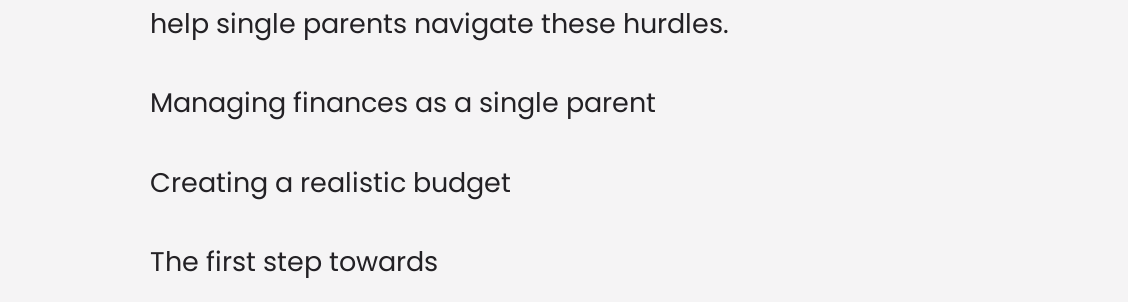help single parents navigate these hurdles.

Managing finances as a single parent

Creating a realistic budget

The first step towards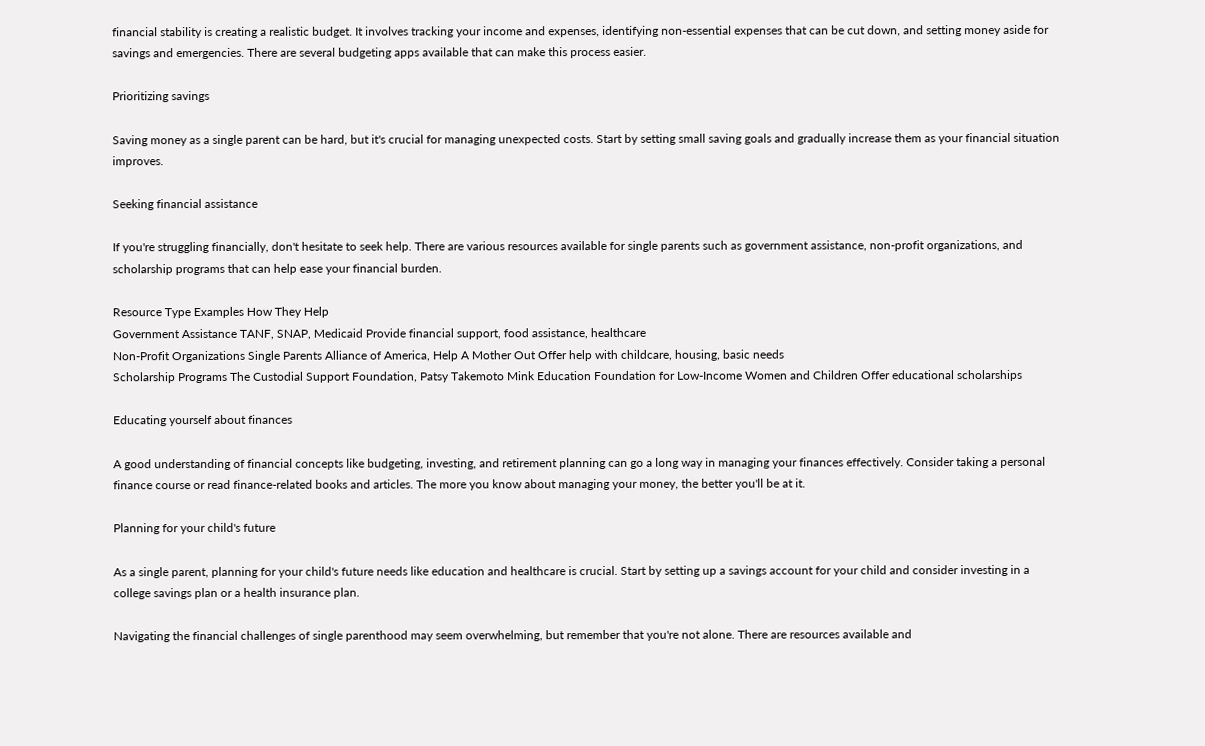financial stability is creating a realistic budget. It involves tracking your income and expenses, identifying non-essential expenses that can be cut down, and setting money aside for savings and emergencies. There are several budgeting apps available that can make this process easier.

Prioritizing savings

Saving money as a single parent can be hard, but it's crucial for managing unexpected costs. Start by setting small saving goals and gradually increase them as your financial situation improves.

Seeking financial assistance

If you're struggling financially, don't hesitate to seek help. There are various resources available for single parents such as government assistance, non-profit organizations, and scholarship programs that can help ease your financial burden.

Resource Type Examples How They Help
Government Assistance TANF, SNAP, Medicaid Provide financial support, food assistance, healthcare
Non-Profit Organizations Single Parents Alliance of America, Help A Mother Out Offer help with childcare, housing, basic needs
Scholarship Programs The Custodial Support Foundation, Patsy Takemoto Mink Education Foundation for Low-Income Women and Children Offer educational scholarships

Educating yourself about finances

A good understanding of financial concepts like budgeting, investing, and retirement planning can go a long way in managing your finances effectively. Consider taking a personal finance course or read finance-related books and articles. The more you know about managing your money, the better you'll be at it.

Planning for your child's future

As a single parent, planning for your child's future needs like education and healthcare is crucial. Start by setting up a savings account for your child and consider investing in a college savings plan or a health insurance plan.

Navigating the financial challenges of single parenthood may seem overwhelming, but remember that you're not alone. There are resources available and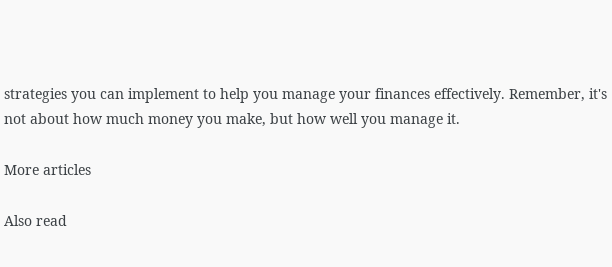strategies you can implement to help you manage your finances effectively. Remember, it's not about how much money you make, but how well you manage it.

More articles

Also read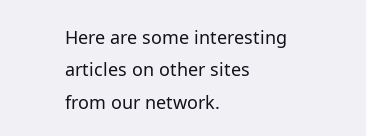Here are some interesting articles on other sites from our network.